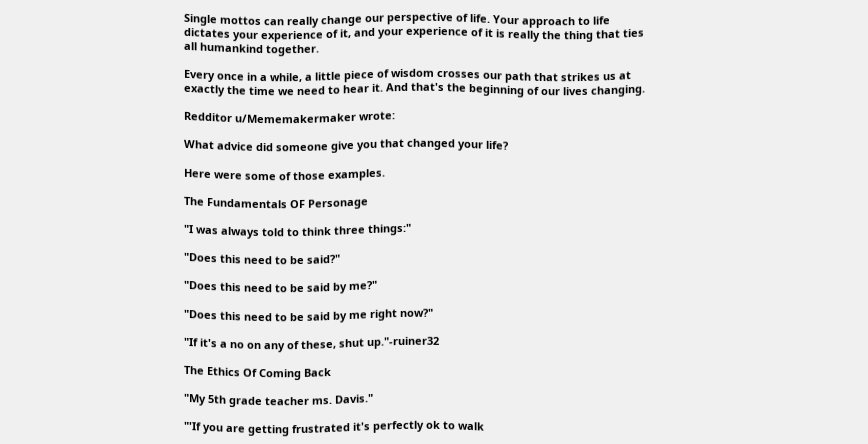Single mottos can really change our perspective of life. Your approach to life dictates your experience of it, and your experience of it is really the thing that ties all humankind together.

Every once in a while, a little piece of wisdom crosses our path that strikes us at exactly the time we need to hear it. And that's the beginning of our lives changing.

Redditor u/Mememakermaker wrote:

What advice did someone give you that changed your life?

Here were some of those examples.

The Fundamentals OF Personage

"I was always told to think three things:"

"Does this need to be said?"

"Does this need to be said by me?"

"Does this need to be said by me right now?"

"If it's a no on any of these, shut up."-ruiner32

The Ethics Of Coming Back

"My 5th grade teacher ms. Davis."

"'If you are getting frustrated it's perfectly ok to walk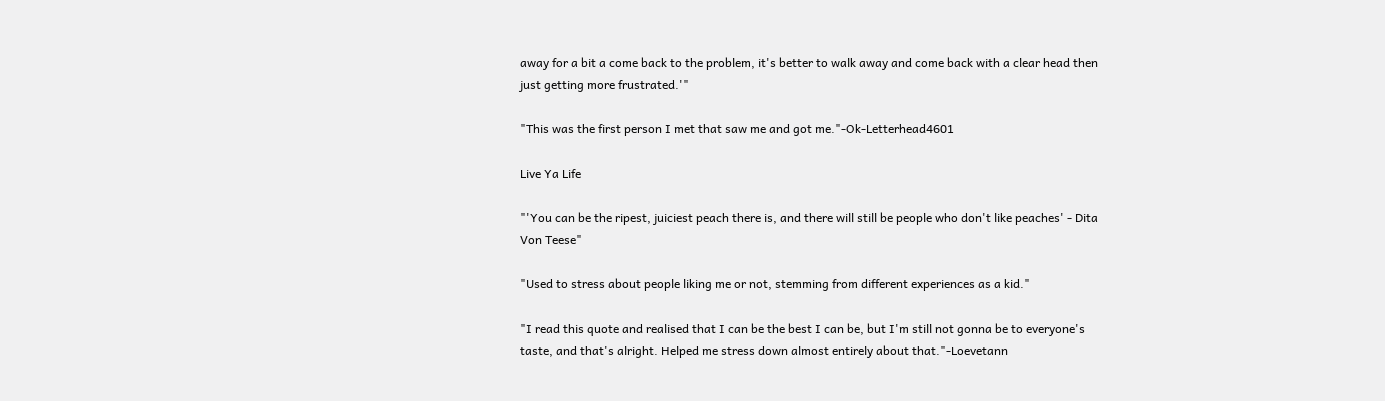away for a bit a come back to the problem, it's better to walk away and come back with a clear head then just getting more frustrated.'"

"This was the first person I met that saw me and got me."-Ok-Letterhead4601

Live Ya Life

"'You can be the ripest, juiciest peach there is, and there will still be people who don't like peaches' - Dita Von Teese"

"Used to stress about people liking me or not, stemming from different experiences as a kid."

"I read this quote and realised that I can be the best I can be, but I'm still not gonna be to everyone's taste, and that's alright. Helped me stress down almost entirely about that."-Loevetann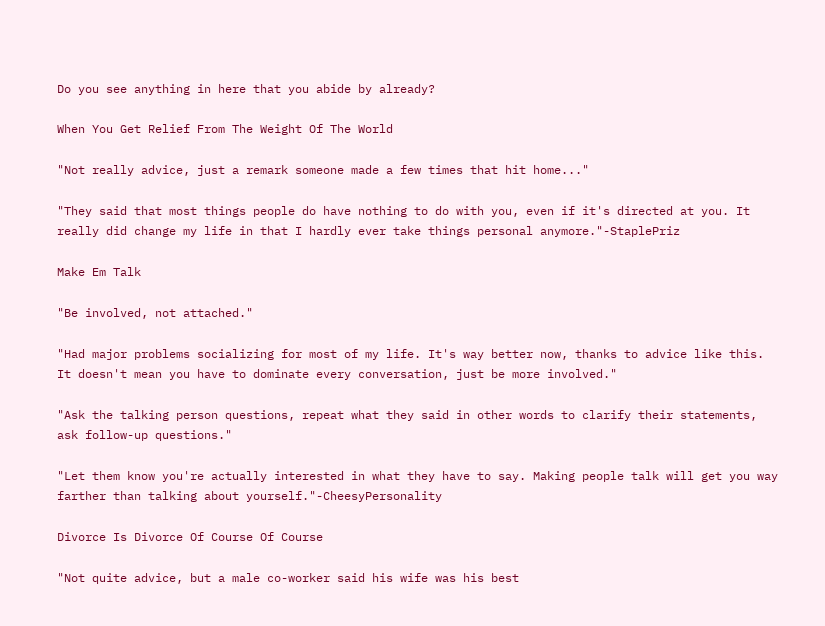Do you see anything in here that you abide by already?

When You Get Relief From The Weight Of The World

"Not really advice, just a remark someone made a few times that hit home..."

"They said that most things people do have nothing to do with you, even if it's directed at you. It really did change my life in that I hardly ever take things personal anymore."-StaplePriz

Make Em Talk

"Be involved, not attached."

"Had major problems socializing for most of my life. It's way better now, thanks to advice like this. It doesn't mean you have to dominate every conversation, just be more involved."

"Ask the talking person questions, repeat what they said in other words to clarify their statements, ask follow-up questions."

"Let them know you're actually interested in what they have to say. Making people talk will get you way farther than talking about yourself."-CheesyPersonality

Divorce Is Divorce Of Course Of Course

"Not quite advice, but a male co-worker said his wife was his best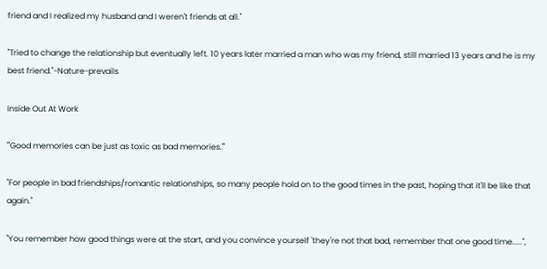friend and I realized my husband and I weren't friends at all."

"Tried to change the relationship but eventually left. 10 years later married a man who was my friend, still married 13 years and he is my best friend."-Nature-prevails

Inside Out At Work

"'Good memories can be just as toxic as bad memories.'"

"For people in bad friendships/romantic relationships, so many people hold on to the good times in the past, hoping that it'll be like that again."

"You remember how good things were at the start, and you convince yourself 'they're not that bad, remember that one good time.....",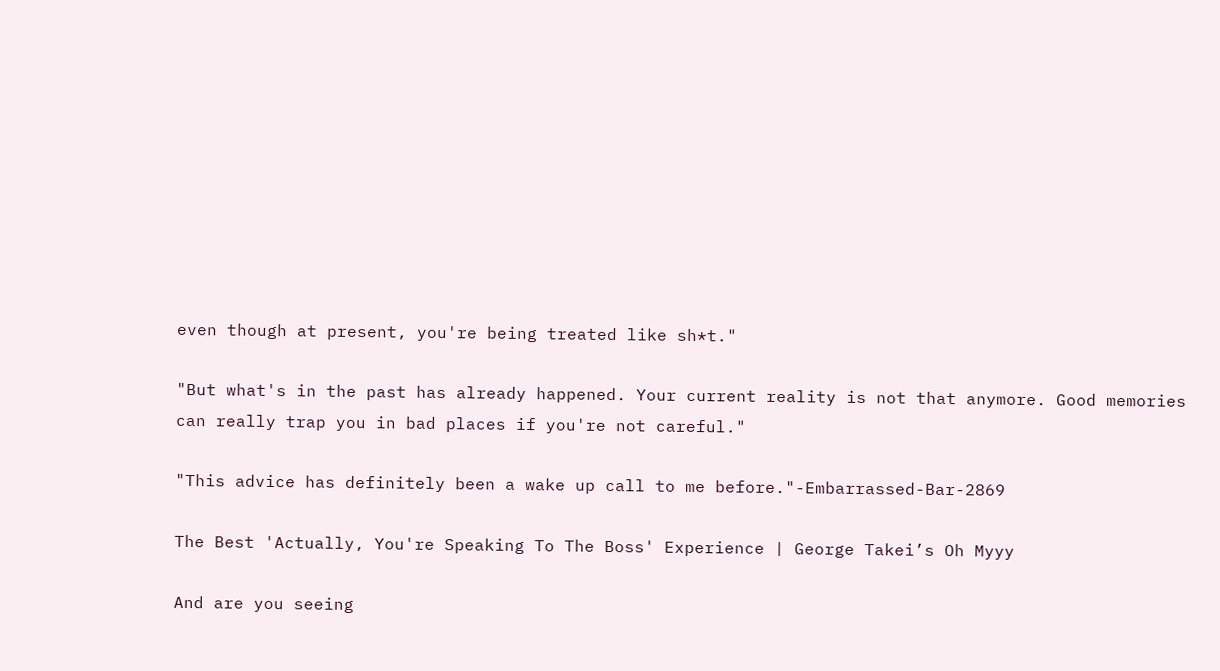even though at present, you're being treated like sh*t."

"But what's in the past has already happened. Your current reality is not that anymore. Good memories can really trap you in bad places if you're not careful."

"This advice has definitely been a wake up call to me before."-Embarrassed-Bar-2869

The Best 'Actually, You're Speaking To The Boss' Experience | George Takei’s Oh Myyy

And are you seeing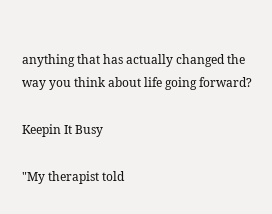anything that has actually changed the way you think about life going forward?

Keepin It Busy

"My therapist told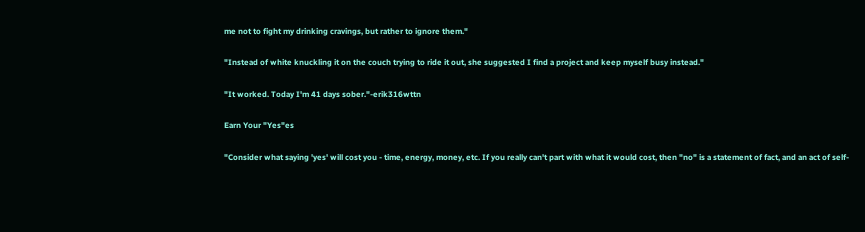me not to fight my drinking cravings, but rather to ignore them."

"Instead of white knuckling it on the couch trying to ride it out, she suggested I find a project and keep myself busy instead."

"It worked. Today I'm 41 days sober."-erik316wttn

Earn Your "Yes"es

"Consider what saying 'yes' will cost you - time, energy, money, etc. If you really can't part with what it would cost, then "no" is a statement of fact, and an act of self-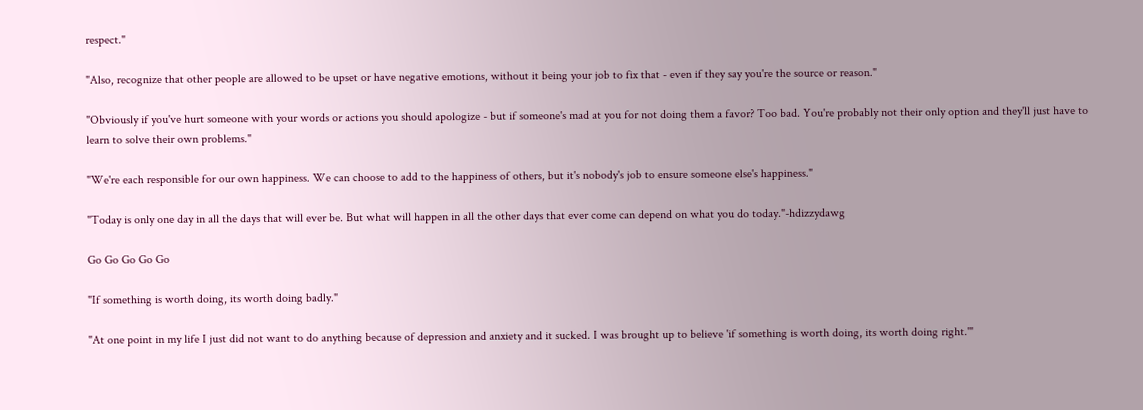respect."

"Also, recognize that other people are allowed to be upset or have negative emotions, without it being your job to fix that - even if they say you're the source or reason."

"Obviously if you've hurt someone with your words or actions you should apologize - but if someone's mad at you for not doing them a favor? Too bad. You're probably not their only option and they'll just have to learn to solve their own problems."

"We're each responsible for our own happiness. We can choose to add to the happiness of others, but it's nobody's job to ensure someone else's happiness."

"Today is only one day in all the days that will ever be. But what will happen in all the other days that ever come can depend on what you do today."-hdizzydawg

Go Go Go Go Go

"If something is worth doing, its worth doing badly."

"At one point in my life I just did not want to do anything because of depression and anxiety and it sucked. I was brought up to believe 'if something is worth doing, its worth doing right.'"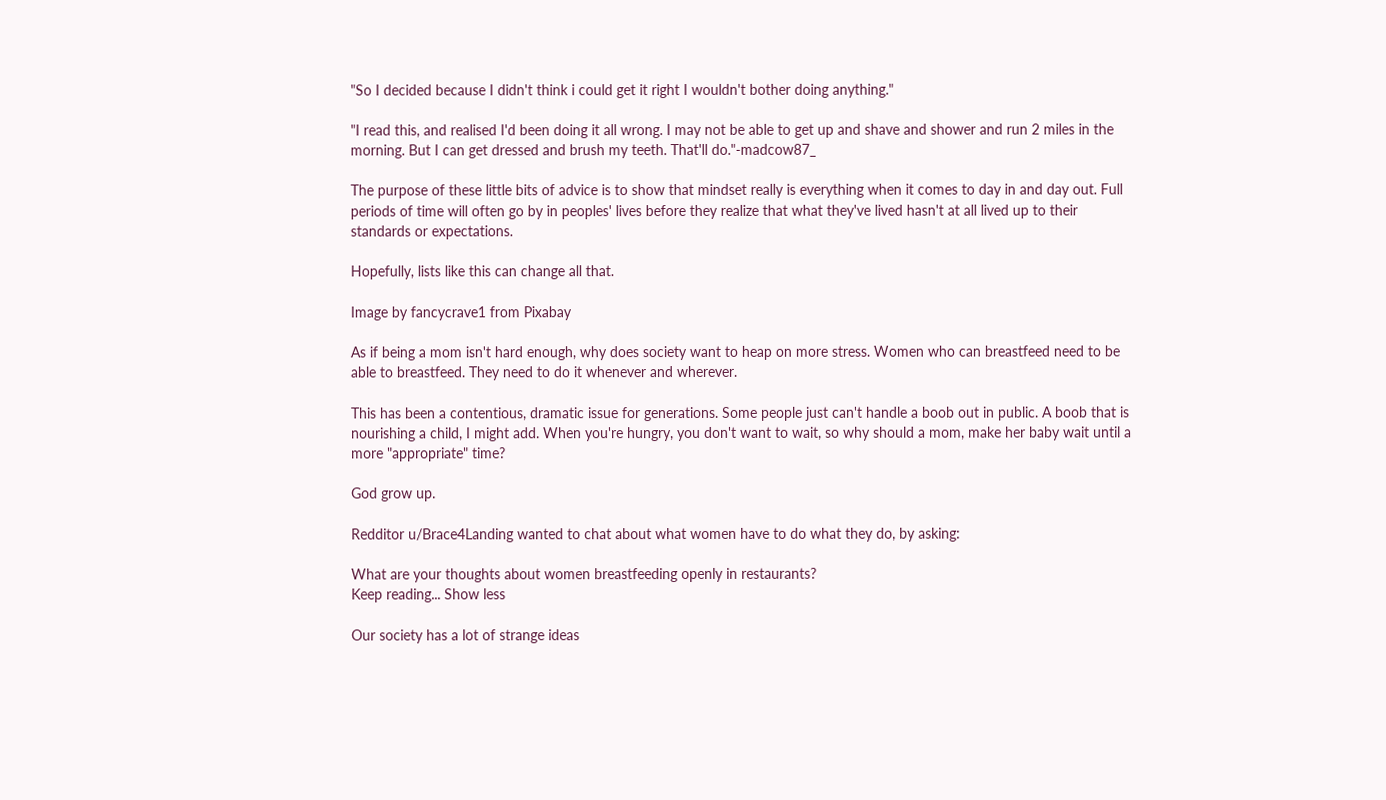"So I decided because I didn't think i could get it right I wouldn't bother doing anything."

"I read this, and realised I'd been doing it all wrong. I may not be able to get up and shave and shower and run 2 miles in the morning. But I can get dressed and brush my teeth. That'll do."-madcow87_

The purpose of these little bits of advice is to show that mindset really is everything when it comes to day in and day out. Full periods of time will often go by in peoples' lives before they realize that what they've lived hasn't at all lived up to their standards or expectations.

Hopefully, lists like this can change all that.

Image by fancycrave1 from Pixabay

As if being a mom isn't hard enough, why does society want to heap on more stress. Women who can breastfeed need to be able to breastfeed. They need to do it whenever and wherever.

This has been a contentious, dramatic issue for generations. Some people just can't handle a boob out in public. A boob that is nourishing a child, I might add. When you're hungry, you don't want to wait, so why should a mom, make her baby wait until a more "appropriate" time?

God grow up.

Redditor u/Brace4Landing wanted to chat about what women have to do what they do, by asking:

What are your thoughts about women breastfeeding openly in restaurants?
Keep reading... Show less

Our society has a lot of strange ideas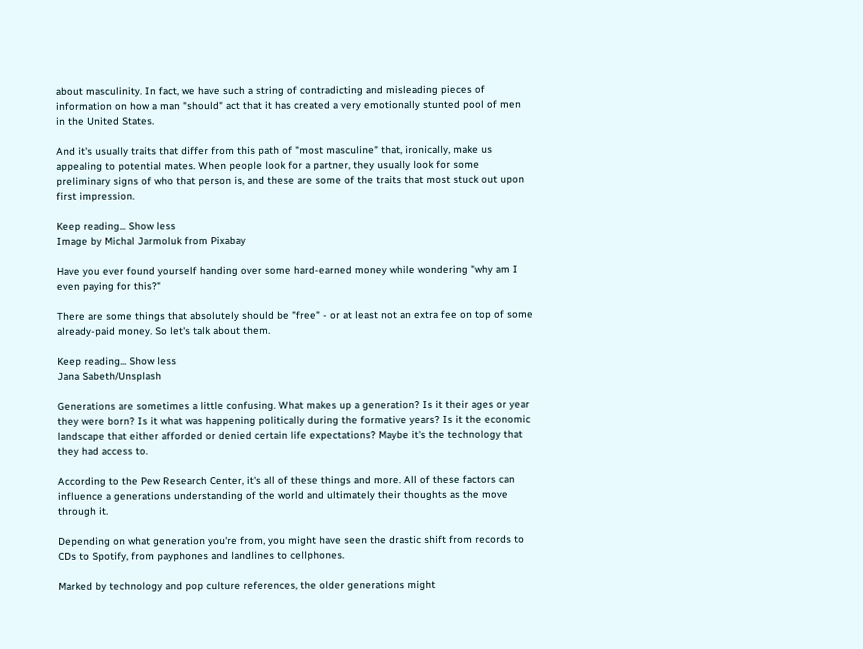about masculinity. In fact, we have such a string of contradicting and misleading pieces of information on how a man "should" act that it has created a very emotionally stunted pool of men in the United States.

And it's usually traits that differ from this path of "most masculine" that, ironically, make us appealing to potential mates. When people look for a partner, they usually look for some preliminary signs of who that person is, and these are some of the traits that most stuck out upon first impression.

Keep reading... Show less
Image by Michal Jarmoluk from Pixabay

Have you ever found yourself handing over some hard-earned money while wondering "why am I even paying for this?"

There are some things that absolutely should be "free" - or at least not an extra fee on top of some already-paid money. So let's talk about them.

Keep reading... Show less
Jana Sabeth/Unsplash

Generations are sometimes a little confusing. What makes up a generation? Is it their ages or year they were born? Is it what was happening politically during the formative years? Is it the economic landscape that either afforded or denied certain life expectations? Maybe it's the technology that they had access to.

According to the Pew Research Center, it's all of these things and more. All of these factors can influence a generations understanding of the world and ultimately their thoughts as the move through it.

Depending on what generation you're from, you might have seen the drastic shift from records to CDs to Spotify, from payphones and landlines to cellphones.

Marked by technology and pop culture references, the older generations might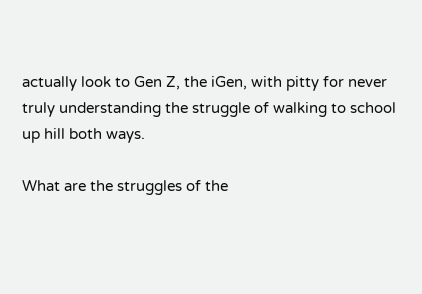actually look to Gen Z, the iGen, with pitty for never truly understanding the struggle of walking to school up hill both ways.

What are the struggles of the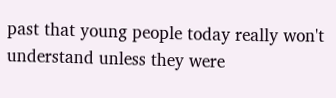past that young people today really won't understand unless they were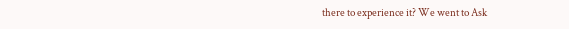there to experience it? We went to Ask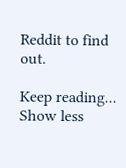Reddit to find out.

Keep reading... Show less